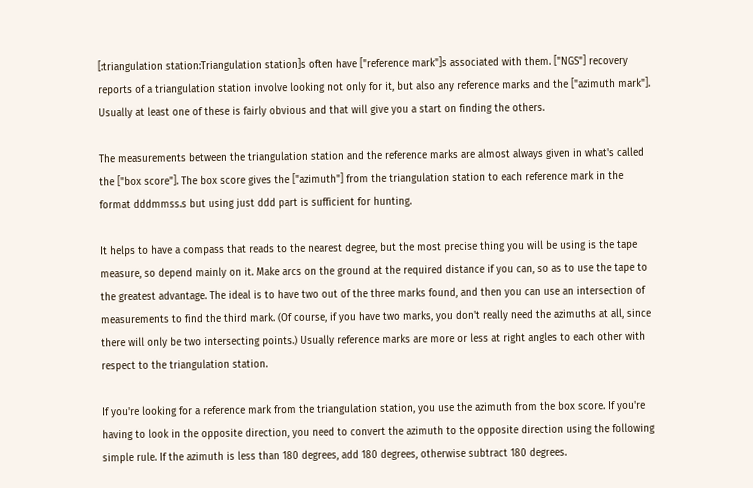[:triangulation station:Triangulation station]s often have ["reference mark"]s associated with them. ["NGS"] recovery reports of a triangulation station involve looking not only for it, but also any reference marks and the ["azimuth mark"]. Usually at least one of these is fairly obvious and that will give you a start on finding the others.

The measurements between the triangulation station and the reference marks are almost always given in what's called the ["box score"]. The box score gives the ["azimuth"] from the triangulation station to each reference mark in the format dddmmss.s but using just ddd part is sufficient for hunting.

It helps to have a compass that reads to the nearest degree, but the most precise thing you will be using is the tape measure, so depend mainly on it. Make arcs on the ground at the required distance if you can, so as to use the tape to the greatest advantage. The ideal is to have two out of the three marks found, and then you can use an intersection of measurements to find the third mark. (Of course, if you have two marks, you don't really need the azimuths at all, since there will only be two intersecting points.) Usually reference marks are more or less at right angles to each other with respect to the triangulation station.

If you're looking for a reference mark from the triangulation station, you use the azimuth from the box score. If you're having to look in the opposite direction, you need to convert the azimuth to the opposite direction using the following simple rule. If the azimuth is less than 180 degrees, add 180 degrees, otherwise subtract 180 degrees.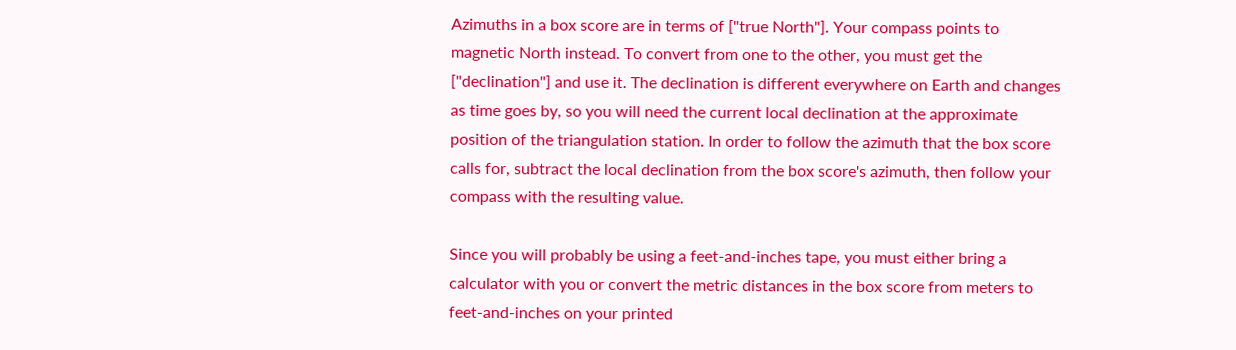Azimuths in a box score are in terms of ["true North"]. Your compass points to magnetic North instead. To convert from one to the other, you must get the ["declination"] and use it. The declination is different everywhere on Earth and changes as time goes by, so you will need the current local declination at the approximate position of the triangulation station. In order to follow the azimuth that the box score calls for, subtract the local declination from the box score's azimuth, then follow your compass with the resulting value.

Since you will probably be using a feet-and-inches tape, you must either bring a calculator with you or convert the metric distances in the box score from meters to feet-and-inches on your printed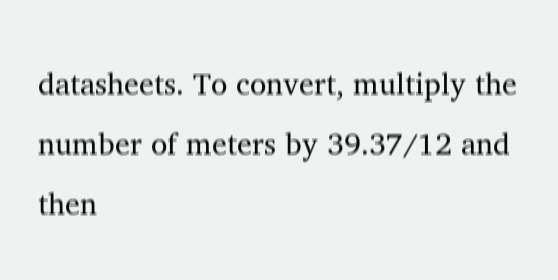datasheets. To convert, multiply the number of meters by 39.37/12 and then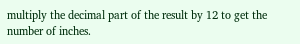multiply the decimal part of the result by 12 to get the number of inches.